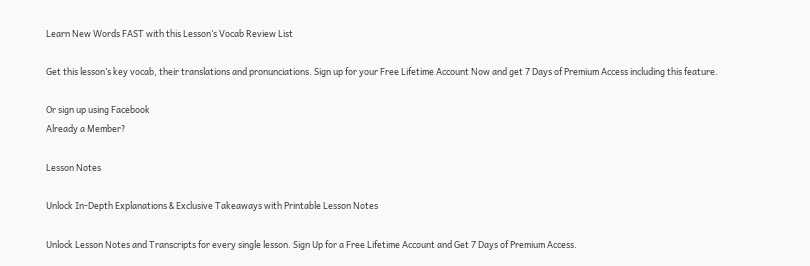Learn New Words FAST with this Lesson’s Vocab Review List

Get this lesson’s key vocab, their translations and pronunciations. Sign up for your Free Lifetime Account Now and get 7 Days of Premium Access including this feature.

Or sign up using Facebook
Already a Member?

Lesson Notes

Unlock In-Depth Explanations & Exclusive Takeaways with Printable Lesson Notes

Unlock Lesson Notes and Transcripts for every single lesson. Sign Up for a Free Lifetime Account and Get 7 Days of Premium Access.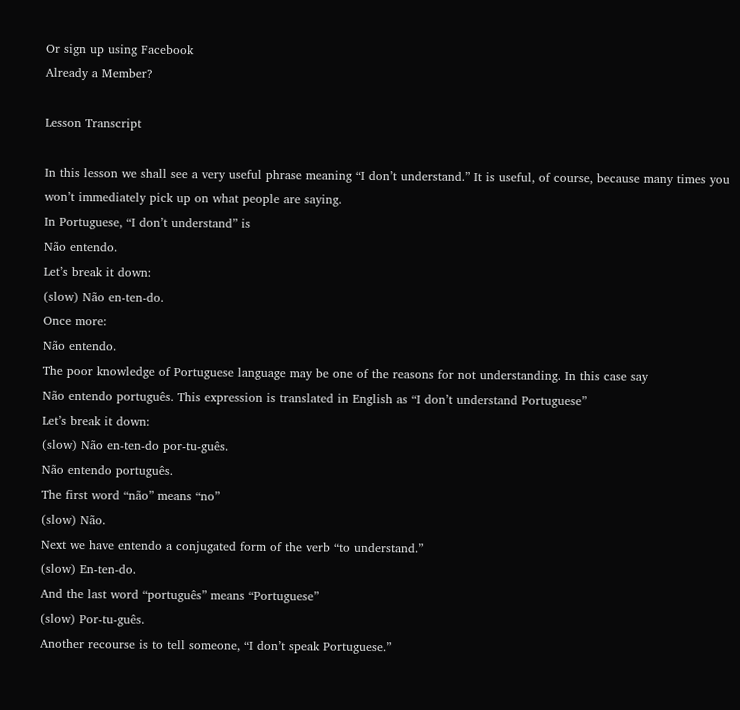Or sign up using Facebook
Already a Member?

Lesson Transcript

In this lesson we shall see a very useful phrase meaning “I don’t understand.” It is useful, of course, because many times you won’t immediately pick up on what people are saying.
In Portuguese, “I don’t understand” is
Não entendo.
Let’s break it down:
(slow) Não en-ten-do.
Once more:
Não entendo.
The poor knowledge of Portuguese language may be one of the reasons for not understanding. In this case say
Não entendo português. This expression is translated in English as “I don’t understand Portuguese”
Let’s break it down:
(slow) Não en-ten-do por-tu-guês.
Não entendo português.
The first word “não” means “no”
(slow) Não.
Next we have entendo a conjugated form of the verb “to understand.”
(slow) En-ten-do.
And the last word “português” means “Portuguese”
(slow) Por-tu-guês.
Another recourse is to tell someone, “I don’t speak Portuguese.”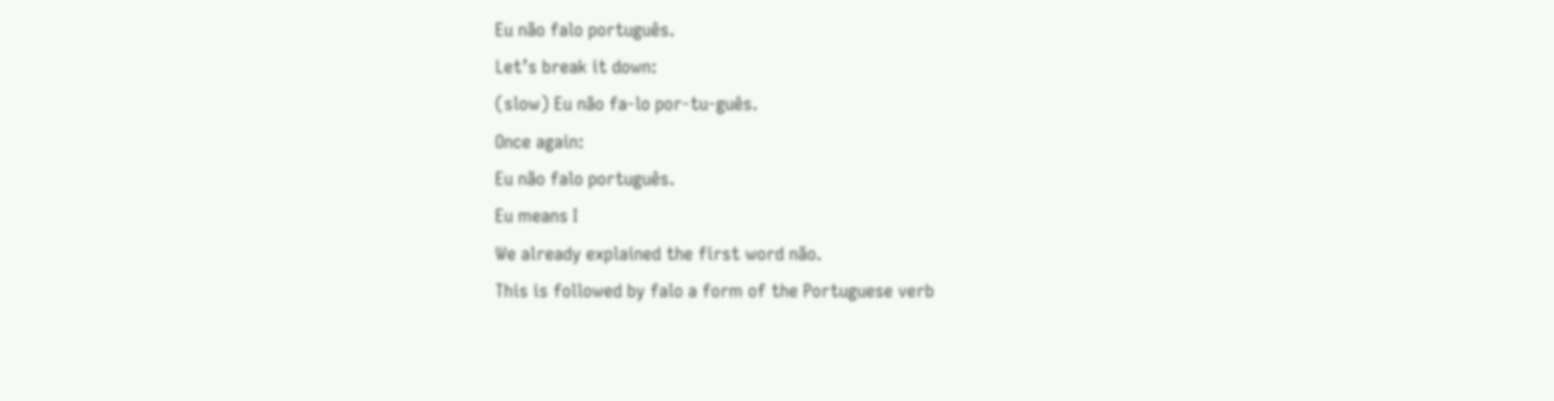Eu não falo português.
Let’s break it down:
(slow) Eu não fa-lo por-tu-guês.
Once again:
Eu não falo português.
Eu means I
We already explained the first word não.
This is followed by falo a form of the Portuguese verb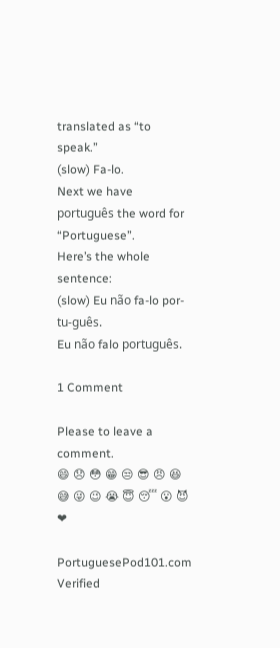translated as “to speak.”
(slow) Fa-lo.
Next we have português the word for “Portuguese”.
Here’s the whole sentence:
(slow) Eu não fa-lo por-tu-guês.
Eu não falo português.

1 Comment

Please to leave a comment.
😄 😞 😳 😁 😒 😎 😠 😆 😅 😜 😉 😭 😇 😴 😮 😈 ❤

PortuguesePod101.com Verified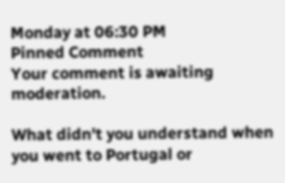Monday at 06:30 PM
Pinned Comment
Your comment is awaiting moderation.

What didn't you understand when you went to Portugal or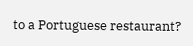to a Portuguese restaurant?